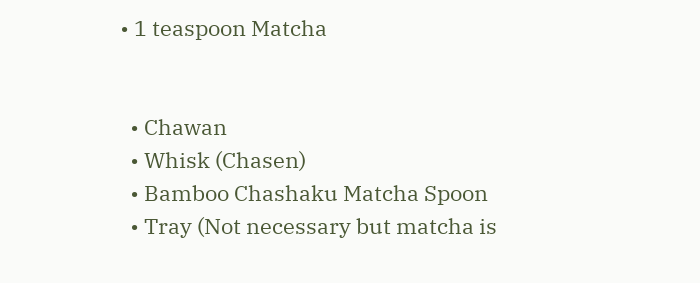• 1 teaspoon Matcha


  • Chawan
  • Whisk (Chasen)
  • Bamboo Chashaku Matcha Spoon
  • Tray (Not necessary but matcha is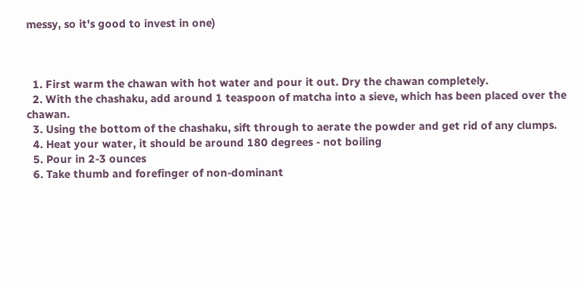messy, so it's good to invest in one)



  1. First warm the chawan with hot water and pour it out. Dry the chawan completely.
  2. With the chashaku, add around 1 teaspoon of matcha into a sieve, which has been placed over the chawan.
  3. Using the bottom of the chashaku, sift through to aerate the powder and get rid of any clumps.
  4. Heat your water, it should be around 180 degrees - not boiling
  5. Pour in 2-3 ounces
  6. Take thumb and forefinger of non-dominant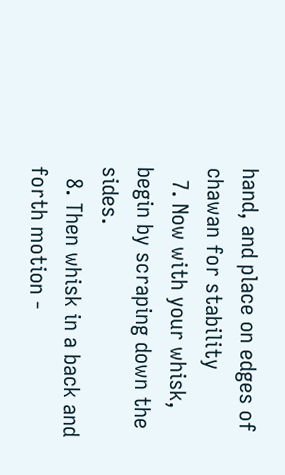hand, and place on edges of chawan for stability
  7. Now with your whisk, begin by scraping down the sides.
  8. Then whisk in a back and forth motion -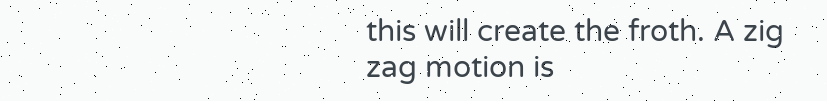this will create the froth. A zig zag motion is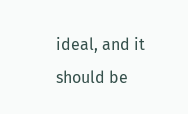ideal, and it should be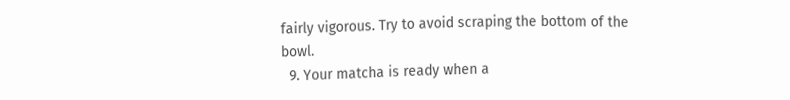fairly vigorous. Try to avoid scraping the bottom of the bowl.
  9. Your matcha is ready when a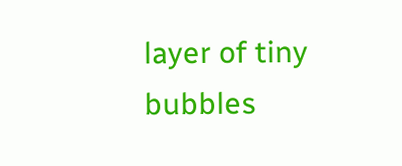layer of tiny bubbles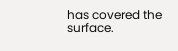has covered the surface.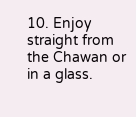10. Enjoy straight from the Chawan or in a glass.